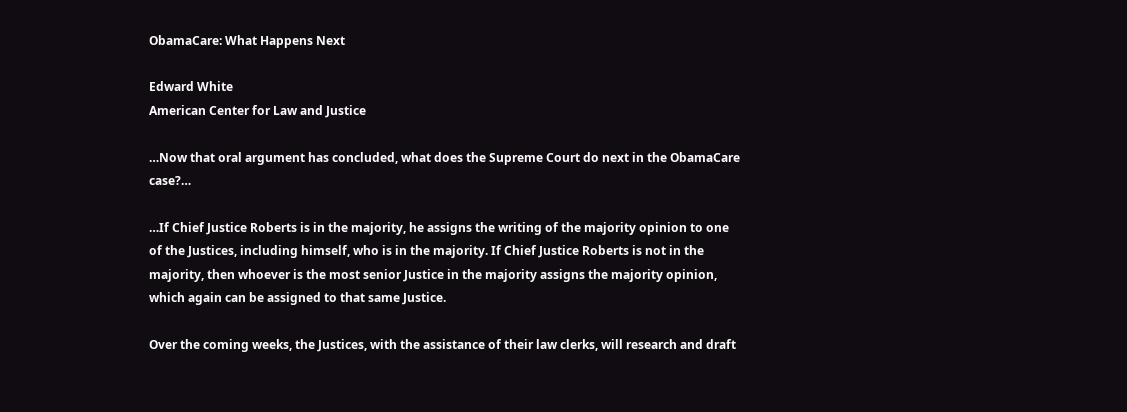ObamaCare: What Happens Next

Edward White
American Center for Law and Justice

…Now that oral argument has concluded, what does the Supreme Court do next in the ObamaCare case?…

…If Chief Justice Roberts is in the majority, he assigns the writing of the majority opinion to one of the Justices, including himself, who is in the majority. If Chief Justice Roberts is not in the majority, then whoever is the most senior Justice in the majority assigns the majority opinion, which again can be assigned to that same Justice.

Over the coming weeks, the Justices, with the assistance of their law clerks, will research and draft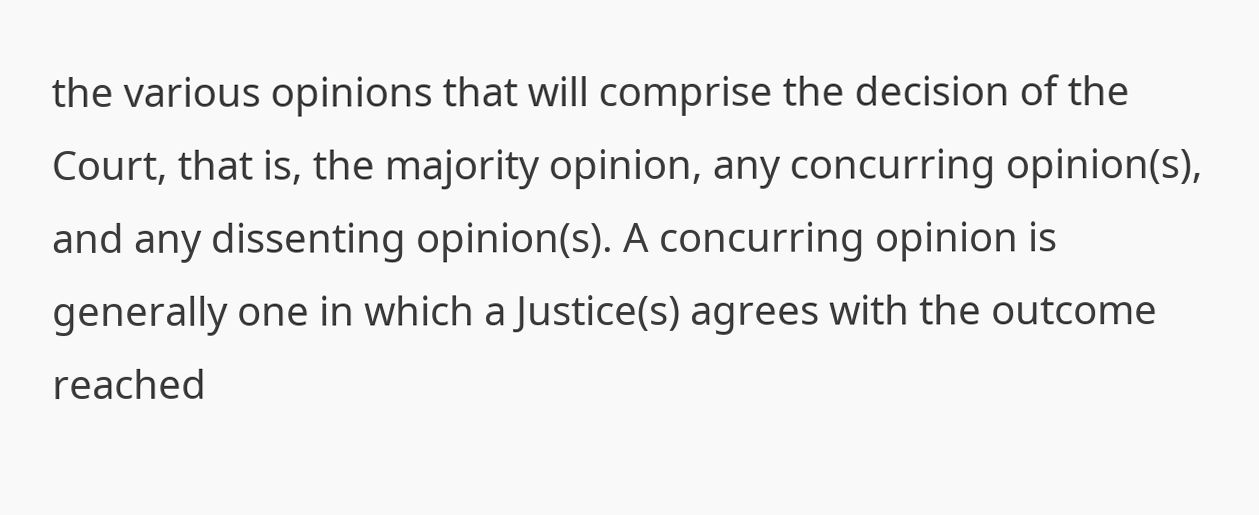the various opinions that will comprise the decision of the Court, that is, the majority opinion, any concurring opinion(s), and any dissenting opinion(s). A concurring opinion is generally one in which a Justice(s) agrees with the outcome reached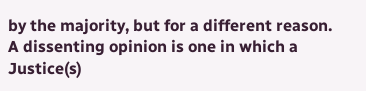by the majority, but for a different reason. A dissenting opinion is one in which a Justice(s)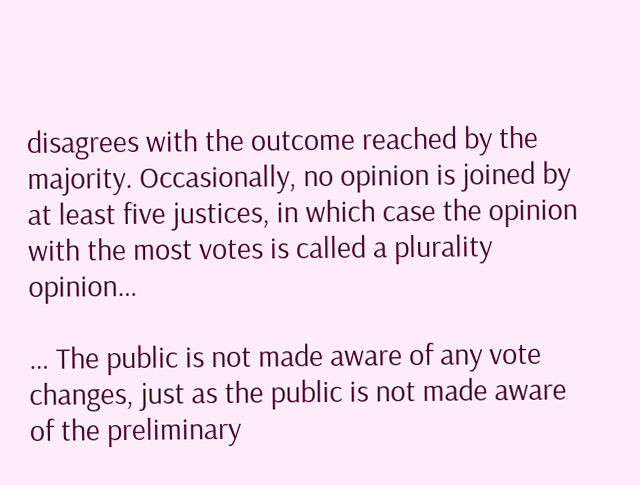disagrees with the outcome reached by the majority. Occasionally, no opinion is joined by at least five justices, in which case the opinion with the most votes is called a plurality opinion…

… The public is not made aware of any vote changes, just as the public is not made aware of the preliminary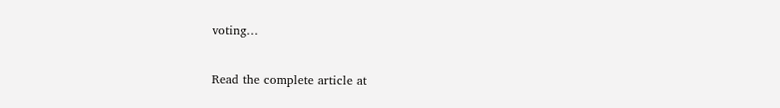voting…

Read the complete article at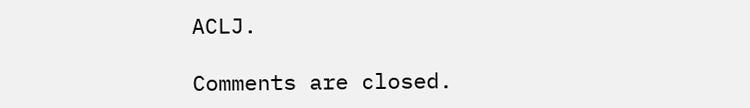ACLJ.

Comments are closed.